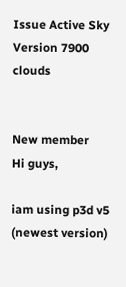Issue Active Sky Version 7900 clouds


New member
Hi guys,

iam using p3d v5 (newest version)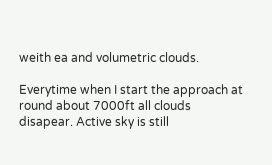weith ea and volumetric clouds.

Everytime when I start the approach at round about 7000ft all clouds disapear. Active sky is still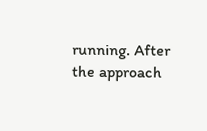running. After the approach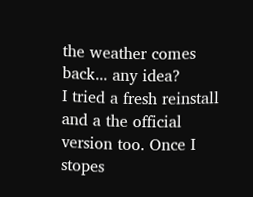the weather comes back... any idea?
I tried a fresh reinstall and a the official version too. Once I stopes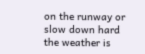on the runway or slow down hard the weather is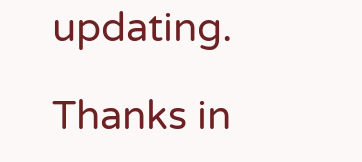updating.

Thanks in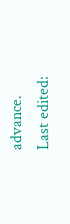advance.
Last edited: